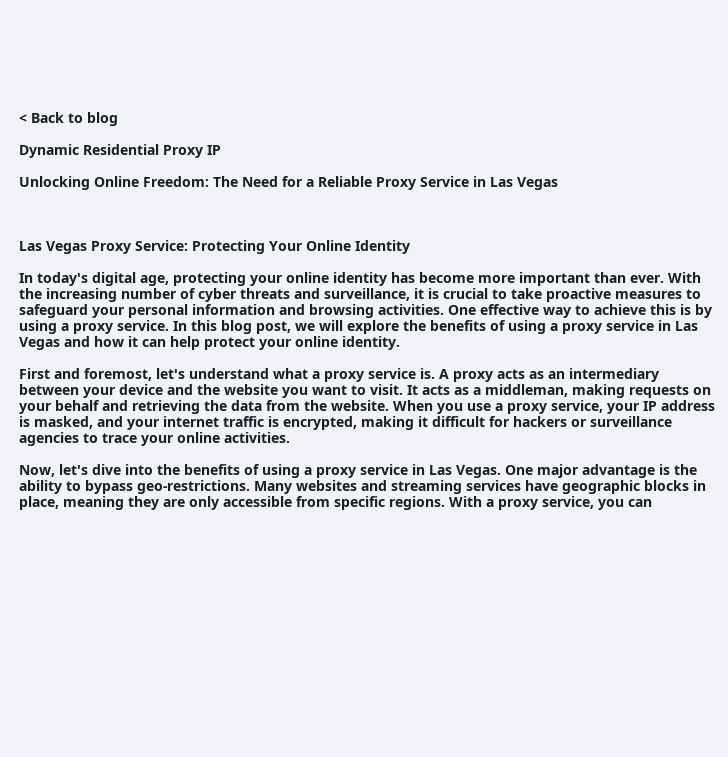< Back to blog

Dynamic Residential Proxy IP

Unlocking Online Freedom: The Need for a Reliable Proxy Service in Las Vegas



Las Vegas Proxy Service: Protecting Your Online Identity

In today's digital age, protecting your online identity has become more important than ever. With the increasing number of cyber threats and surveillance, it is crucial to take proactive measures to safeguard your personal information and browsing activities. One effective way to achieve this is by using a proxy service. In this blog post, we will explore the benefits of using a proxy service in Las Vegas and how it can help protect your online identity.

First and foremost, let's understand what a proxy service is. A proxy acts as an intermediary between your device and the website you want to visit. It acts as a middleman, making requests on your behalf and retrieving the data from the website. When you use a proxy service, your IP address is masked, and your internet traffic is encrypted, making it difficult for hackers or surveillance agencies to trace your online activities.

Now, let's dive into the benefits of using a proxy service in Las Vegas. One major advantage is the ability to bypass geo-restrictions. Many websites and streaming services have geographic blocks in place, meaning they are only accessible from specific regions. With a proxy service, you can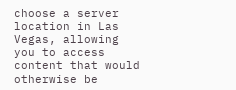choose a server location in Las Vegas, allowing you to access content that would otherwise be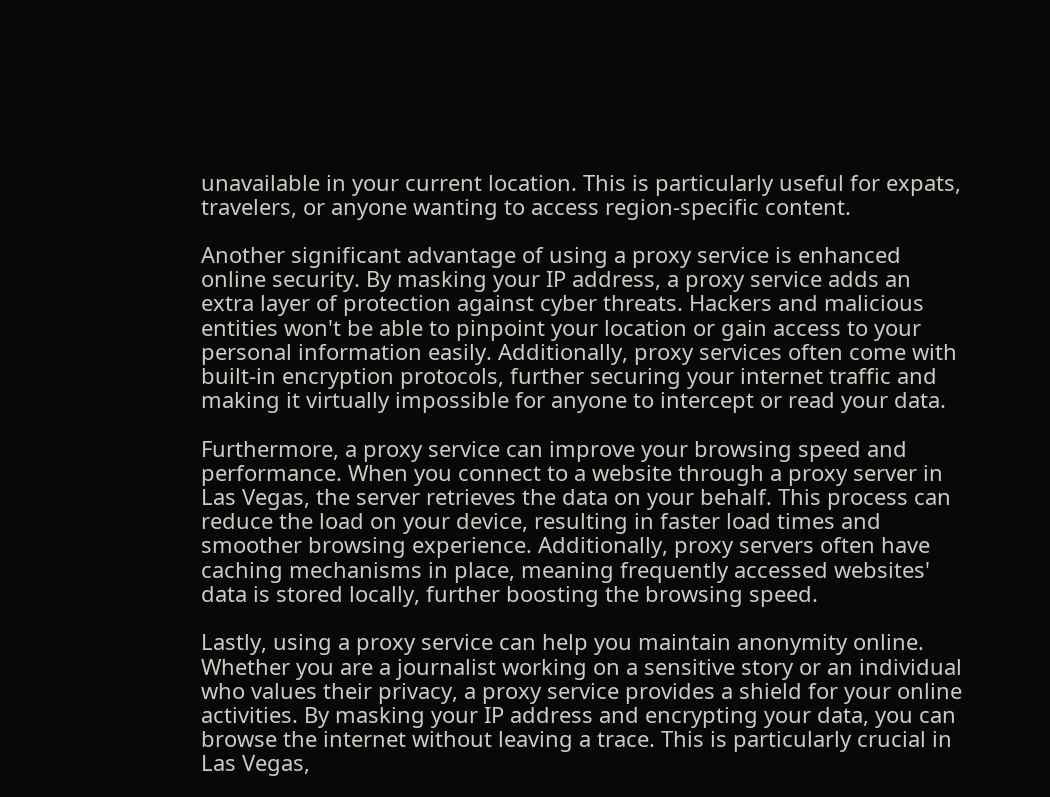unavailable in your current location. This is particularly useful for expats, travelers, or anyone wanting to access region-specific content.

Another significant advantage of using a proxy service is enhanced online security. By masking your IP address, a proxy service adds an extra layer of protection against cyber threats. Hackers and malicious entities won't be able to pinpoint your location or gain access to your personal information easily. Additionally, proxy services often come with built-in encryption protocols, further securing your internet traffic and making it virtually impossible for anyone to intercept or read your data.

Furthermore, a proxy service can improve your browsing speed and performance. When you connect to a website through a proxy server in Las Vegas, the server retrieves the data on your behalf. This process can reduce the load on your device, resulting in faster load times and smoother browsing experience. Additionally, proxy servers often have caching mechanisms in place, meaning frequently accessed websites' data is stored locally, further boosting the browsing speed.

Lastly, using a proxy service can help you maintain anonymity online. Whether you are a journalist working on a sensitive story or an individual who values their privacy, a proxy service provides a shield for your online activities. By masking your IP address and encrypting your data, you can browse the internet without leaving a trace. This is particularly crucial in Las Vegas,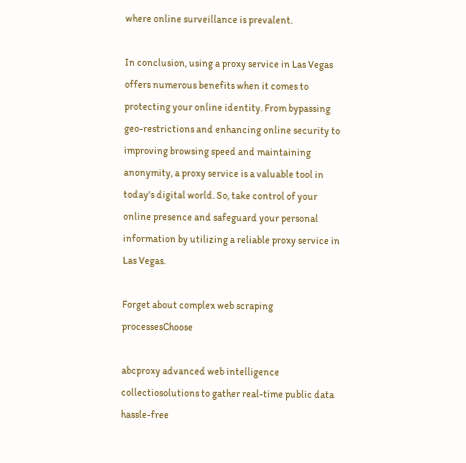where online surveillance is prevalent.

In conclusion, using a proxy service in Las Vegas offers numerous benefits when it comes to protecting your online identity. From bypassing geo-restrictions and enhancing online security to improving browsing speed and maintaining anonymity, a proxy service is a valuable tool in today's digital world. So, take control of your online presence and safeguard your personal information by utilizing a reliable proxy service in Las Vegas.

Forget about complex web scraping processesChoose

abcproxy advanced web intelligence collectiosolutions to gather real-time public data hassle-free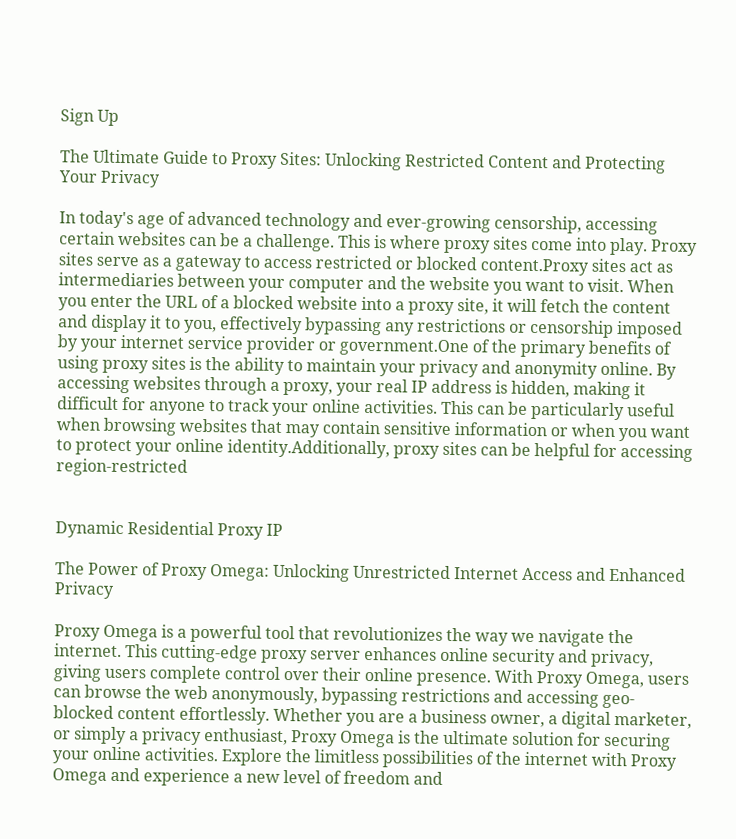Sign Up

The Ultimate Guide to Proxy Sites: Unlocking Restricted Content and Protecting Your Privacy

In today's age of advanced technology and ever-growing censorship, accessing certain websites can be a challenge. This is where proxy sites come into play. Proxy sites serve as a gateway to access restricted or blocked content.Proxy sites act as intermediaries between your computer and the website you want to visit. When you enter the URL of a blocked website into a proxy site, it will fetch the content and display it to you, effectively bypassing any restrictions or censorship imposed by your internet service provider or government.One of the primary benefits of using proxy sites is the ability to maintain your privacy and anonymity online. By accessing websites through a proxy, your real IP address is hidden, making it difficult for anyone to track your online activities. This can be particularly useful when browsing websites that may contain sensitive information or when you want to protect your online identity.Additionally, proxy sites can be helpful for accessing region-restricted


Dynamic Residential Proxy IP

The Power of Proxy Omega: Unlocking Unrestricted Internet Access and Enhanced Privacy

Proxy Omega is a powerful tool that revolutionizes the way we navigate the internet. This cutting-edge proxy server enhances online security and privacy, giving users complete control over their online presence. With Proxy Omega, users can browse the web anonymously, bypassing restrictions and accessing geo-blocked content effortlessly. Whether you are a business owner, a digital marketer, or simply a privacy enthusiast, Proxy Omega is the ultimate solution for securing your online activities. Explore the limitless possibilities of the internet with Proxy Omega and experience a new level of freedom and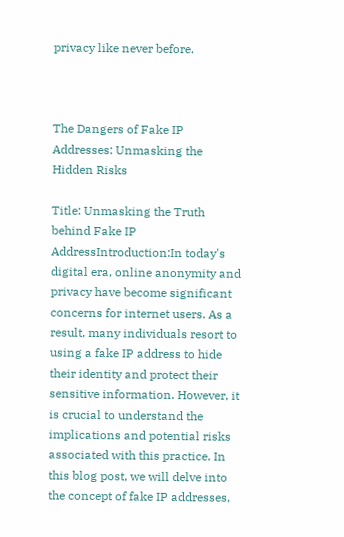privacy like never before.



The Dangers of Fake IP Addresses: Unmasking the Hidden Risks

Title: Unmasking the Truth behind Fake IP AddressIntroduction:In today's digital era, online anonymity and privacy have become significant concerns for internet users. As a result, many individuals resort to using a fake IP address to hide their identity and protect their sensitive information. However, it is crucial to understand the implications and potential risks associated with this practice. In this blog post, we will delve into the concept of fake IP addresses,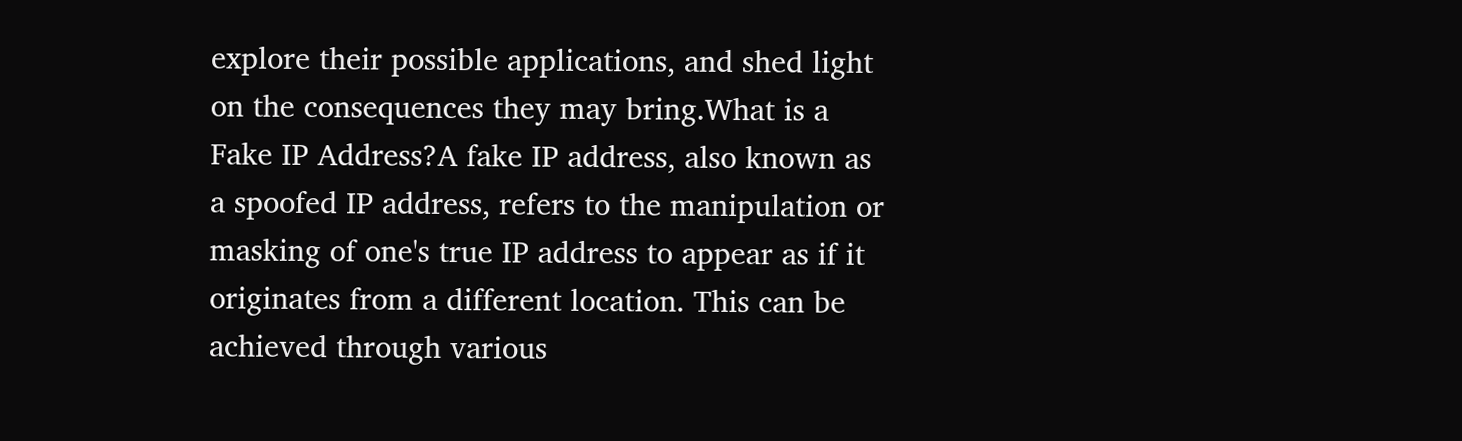explore their possible applications, and shed light on the consequences they may bring.What is a Fake IP Address?A fake IP address, also known as a spoofed IP address, refers to the manipulation or masking of one's true IP address to appear as if it originates from a different location. This can be achieved through various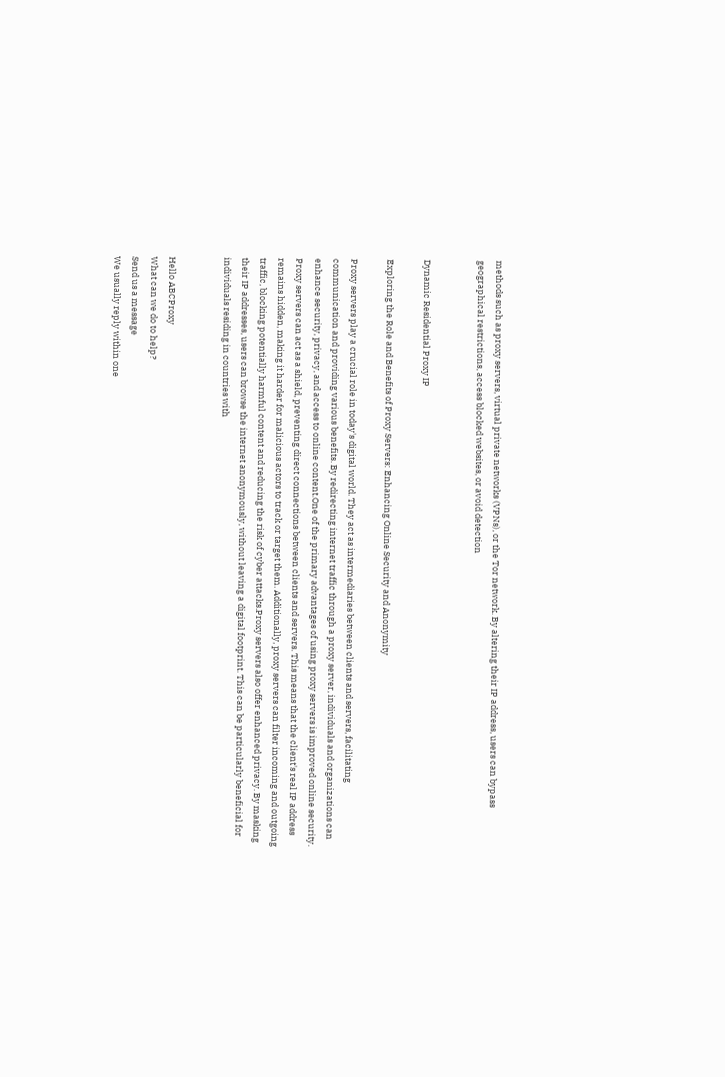methods such as proxy servers, virtual private networks (VPNs), or the Tor network. By altering their IP address, users can bypass geographical restrictions, access blocked websites, or avoid detection


Dynamic Residential Proxy IP

Exploring the Role and Benefits of Proxy Servers: Enhancing Online Security and Anonymity

Proxy servers play a crucial role in today's digital world. They act as intermediaries between clients and servers, facilitating communication and providing various benefits. By redirecting internet traffic through a proxy server, individuals and organizations can enhance security, privacy, and access to online content.One of the primary advantages of using proxy servers is improved online security. Proxy servers can act as a shield, preventing direct connections between clients and servers. This means that the client's real IP address remains hidden, making it harder for malicious actors to track or target them. Additionally, proxy servers can filter incoming and outgoing traffic, blocking potentially harmful content and reducing the risk of cyber attacks.Proxy servers also offer enhanced privacy. By masking their IP addresses, users can browse the internet anonymously, without leaving a digital footprint. This can be particularly beneficial for individuals residing in countries with


Hello ABCProxy
What can we do to help?
Send us a message
We usually reply within one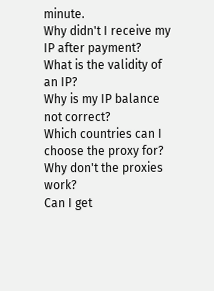minute.
Why didn't I receive my IP after payment?
What is the validity of an IP?
Why is my IP balance not correct?
Which countries can I choose the proxy for?
Why don't the proxies work?
Can I get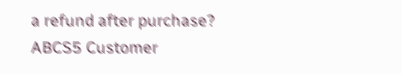a refund after purchase?
ABCS5 Customer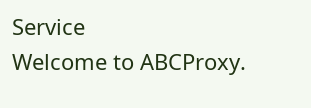Service
Welcome to ABCProxy.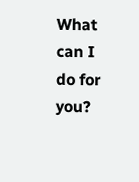What can I do for you?